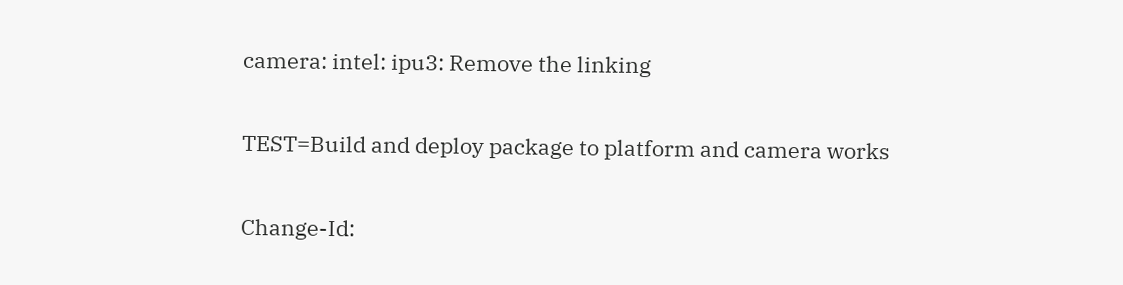camera: intel: ipu3: Remove the linking

TEST=Build and deploy package to platform and camera works

Change-Id: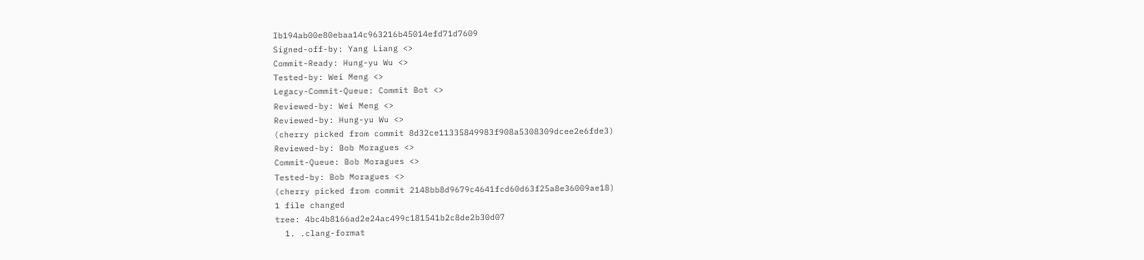Ib194ab00e80ebaa14c963216b45014efd71d7609
Signed-off-by: Yang Liang <>
Commit-Ready: Hung-yu Wu <>
Tested-by: Wei Meng <>
Legacy-Commit-Queue: Commit Bot <>
Reviewed-by: Wei Meng <>
Reviewed-by: Hung-yu Wu <>
(cherry picked from commit 8d32ce11335849983f908a5308309dcee2e6fde3)
Reviewed-by: Bob Moragues <>
Commit-Queue: Bob Moragues <>
Tested-by: Bob Moragues <>
(cherry picked from commit 2148bb8d9679c4641fcd60d63f25a8e36009ae18)
1 file changed
tree: 4bc4b8166ad2e24ac499c181541b2c8de2b30d07
  1. .clang-format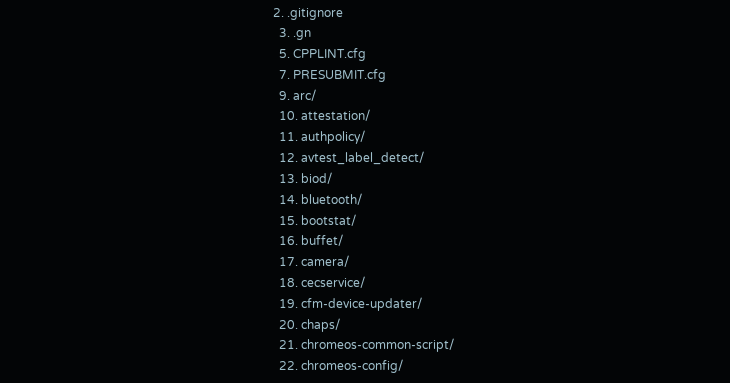2. .gitignore
  3. .gn
  5. CPPLINT.cfg
  7. PRESUBMIT.cfg
  9. arc/
  10. attestation/
  11. authpolicy/
  12. avtest_label_detect/
  13. biod/
  14. bluetooth/
  15. bootstat/
  16. buffet/
  17. camera/
  18. cecservice/
  19. cfm-device-updater/
  20. chaps/
  21. chromeos-common-script/
  22. chromeos-config/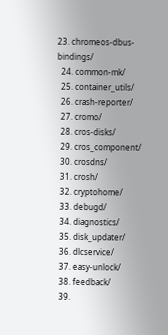23. chromeos-dbus-bindings/
  24. common-mk/
  25. container_utils/
  26. crash-reporter/
  27. cromo/
  28. cros-disks/
  29. cros_component/
  30. crosdns/
  31. crosh/
  32. cryptohome/
  33. debugd/
  34. diagnostics/
  35. disk_updater/
  36. dlcservice/
  37. easy-unlock/
  38. feedback/
  39.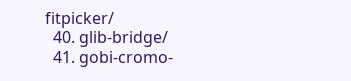fitpicker/
  40. glib-bridge/
  41. gobi-cromo-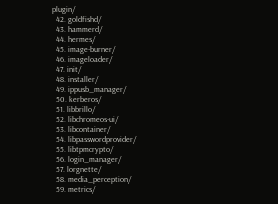plugin/
  42. goldfishd/
  43. hammerd/
  44. hermes/
  45. image-burner/
  46. imageloader/
  47. init/
  48. installer/
  49. ippusb_manager/
  50. kerberos/
  51. libbrillo/
  52. libchromeos-ui/
  53. libcontainer/
  54. libpasswordprovider/
  55. libtpmcrypto/
  56. login_manager/
  57. lorgnette/
  58. media_perception/
  59. metrics/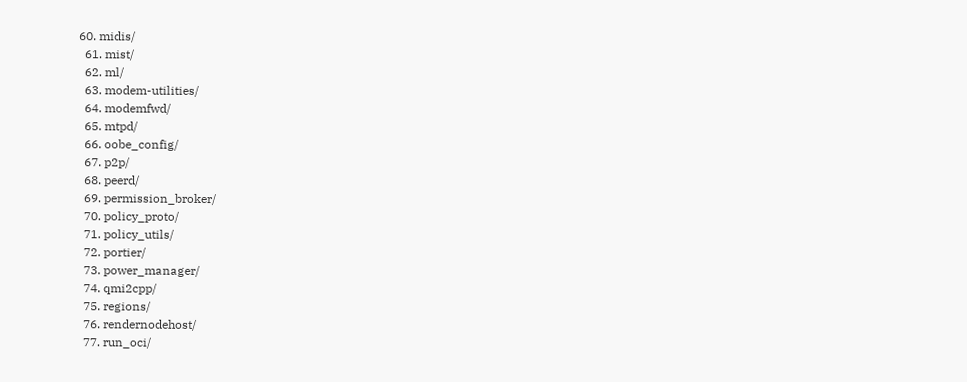60. midis/
  61. mist/
  62. ml/
  63. modem-utilities/
  64. modemfwd/
  65. mtpd/
  66. oobe_config/
  67. p2p/
  68. peerd/
  69. permission_broker/
  70. policy_proto/
  71. policy_utils/
  72. portier/
  73. power_manager/
  74. qmi2cpp/
  75. regions/
  76. rendernodehost/
  77. run_oci/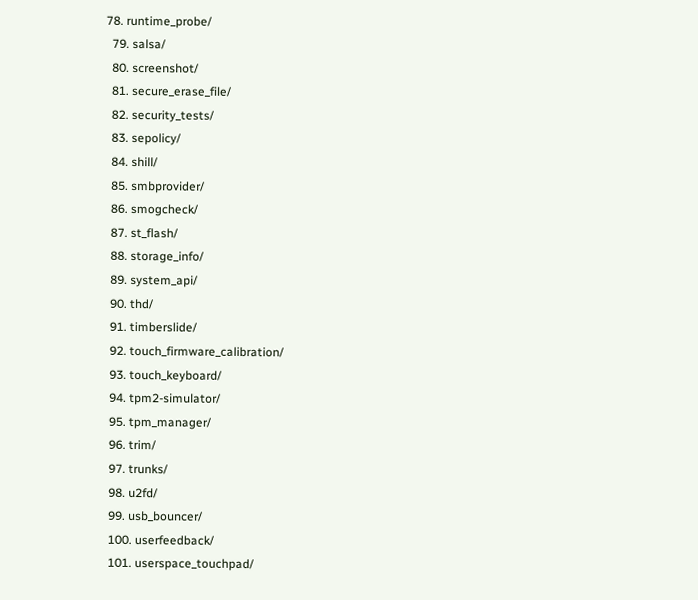78. runtime_probe/
  79. salsa/
  80. screenshot/
  81. secure_erase_file/
  82. security_tests/
  83. sepolicy/
  84. shill/
  85. smbprovider/
  86. smogcheck/
  87. st_flash/
  88. storage_info/
  89. system_api/
  90. thd/
  91. timberslide/
  92. touch_firmware_calibration/
  93. touch_keyboard/
  94. tpm2-simulator/
  95. tpm_manager/
  96. trim/
  97. trunks/
  98. u2fd/
  99. usb_bouncer/
  100. userfeedback/
  101. userspace_touchpad/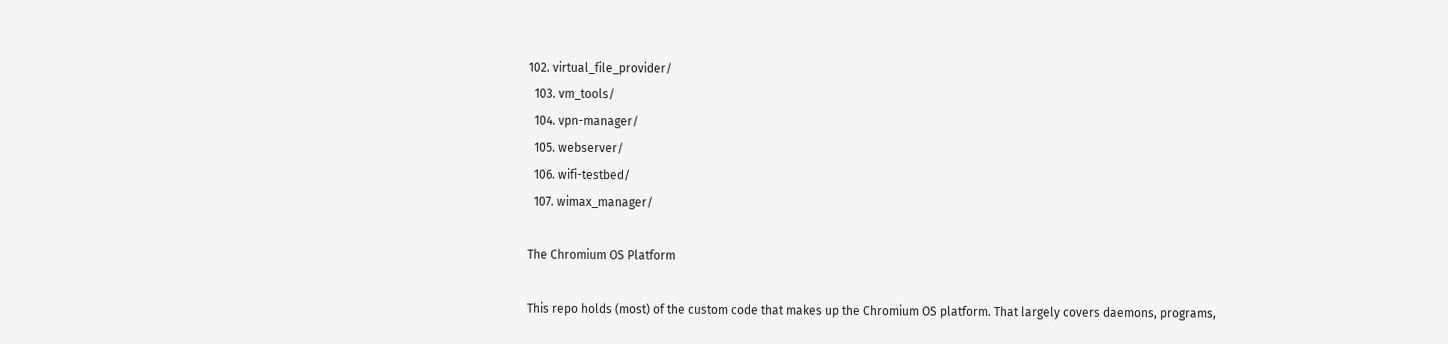102. virtual_file_provider/
  103. vm_tools/
  104. vpn-manager/
  105. webserver/
  106. wifi-testbed/
  107. wimax_manager/

The Chromium OS Platform

This repo holds (most) of the custom code that makes up the Chromium OS platform. That largely covers daemons, programs,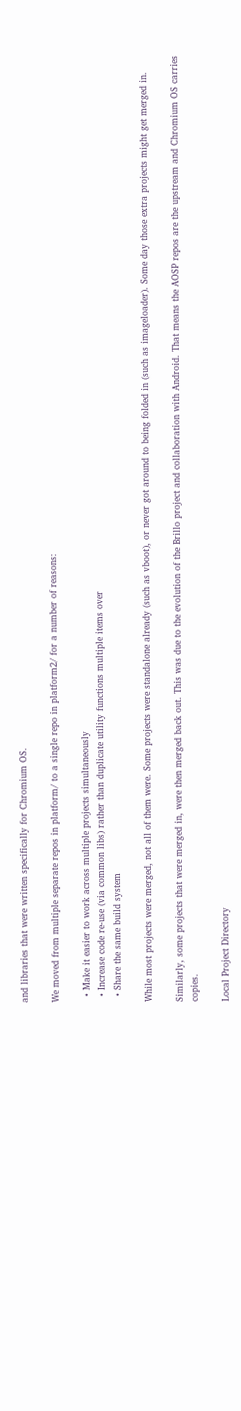and libraries that were written specifically for Chromium OS.

We moved from multiple separate repos in platform/ to a single repo in platform2/ for a number of reasons:

  • Make it easier to work across multiple projects simultaneously
  • Increase code re-use (via common libs) rather than duplicate utility functions multiple items over
  • Share the same build system

While most projects were merged, not all of them were. Some projects were standalone already (such as vboot), or never got around to being folded in (such as imageloader). Some day those extra projects might get merged in.

Similarly, some projects that were merged in, were then merged back out. This was due to the evolution of the Brillo project and collaboration with Android. That means the AOSP repos are the upstream and Chromium OS carries copies.

Local Project Directory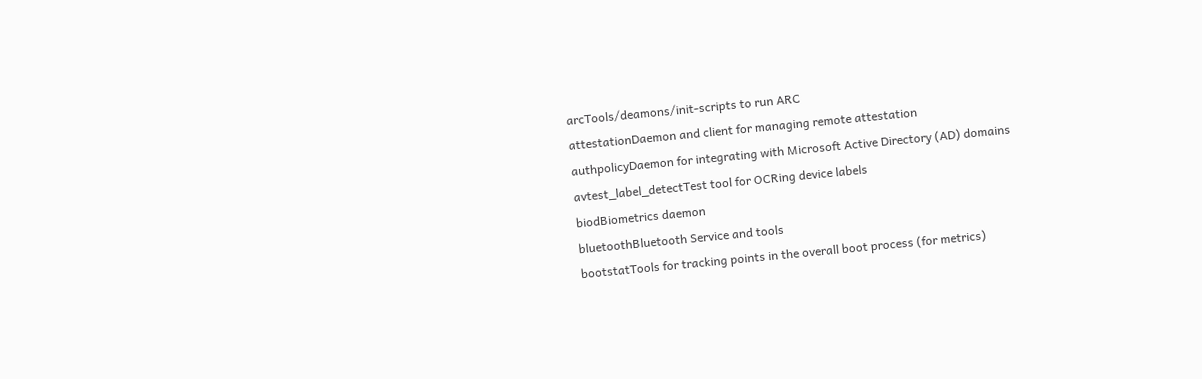arcTools/deamons/init-scripts to run ARC
attestationDaemon and client for managing remote attestation
authpolicyDaemon for integrating with Microsoft Active Directory (AD) domains
avtest_label_detectTest tool for OCRing device labels
biodBiometrics daemon
bluetoothBluetooth Service and tools
bootstatTools for tracking points in the overall boot process (for metrics)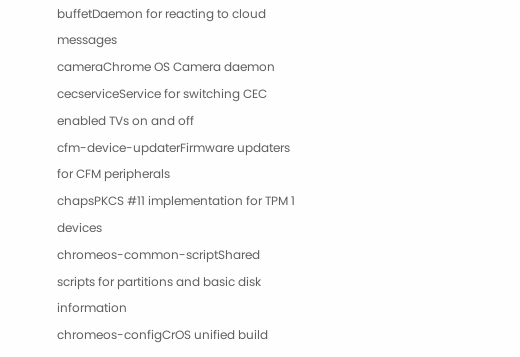buffetDaemon for reacting to cloud messages
cameraChrome OS Camera daemon
cecserviceService for switching CEC enabled TVs on and off
cfm-device-updaterFirmware updaters for CFM peripherals
chapsPKCS #11 implementation for TPM 1 devices
chromeos-common-scriptShared scripts for partitions and basic disk information
chromeos-configCrOS unified build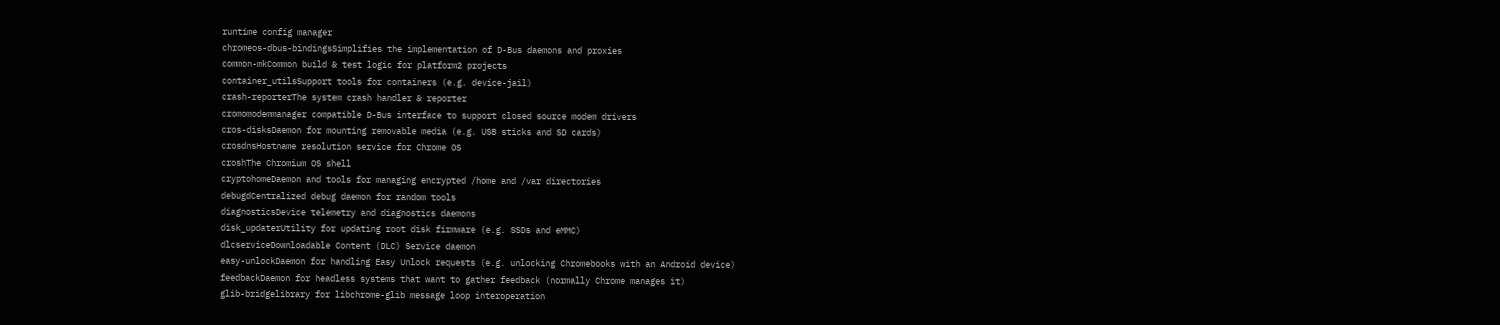runtime config manager
chromeos-dbus-bindingsSimplifies the implementation of D-Bus daemons and proxies
common-mkCommon build & test logic for platform2 projects
container_utilsSupport tools for containers (e.g. device-jail)
crash-reporterThe system crash handler & reporter
cromomodemmanager compatible D-Bus interface to support closed source modem drivers
cros-disksDaemon for mounting removable media (e.g. USB sticks and SD cards)
crosdnsHostname resolution service for Chrome OS
croshThe Chromium OS shell
cryptohomeDaemon and tools for managing encrypted /home and /var directories
debugdCentralized debug daemon for random tools
diagnosticsDevice telemetry and diagnostics daemons
disk_updaterUtility for updating root disk firmware (e.g. SSDs and eMMC)
dlcserviceDownloadable Content (DLC) Service daemon
easy-unlockDaemon for handling Easy Unlock requests (e.g. unlocking Chromebooks with an Android device)
feedbackDaemon for headless systems that want to gather feedback (normally Chrome manages it)
glib-bridgelibrary for libchrome-glib message loop interoperation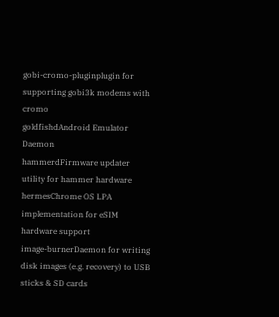gobi-cromo-pluginplugin for supporting gobi3k modems with cromo
goldfishdAndroid Emulator Daemon
hammerdFirmware updater utility for hammer hardware
hermesChrome OS LPA implementation for eSIM hardware support
image-burnerDaemon for writing disk images (e.g. recovery) to USB sticks & SD cards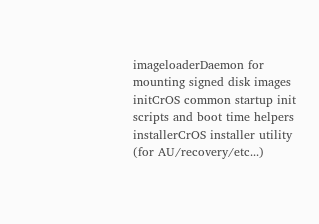imageloaderDaemon for mounting signed disk images
initCrOS common startup init scripts and boot time helpers
installerCrOS installer utility (for AU/recovery/etc...)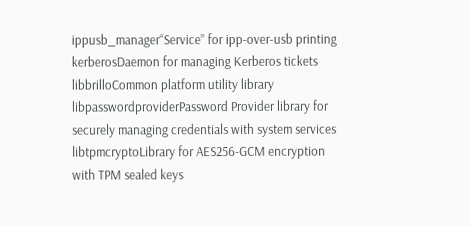ippusb_manager“Service” for ipp-over-usb printing
kerberosDaemon for managing Kerberos tickets
libbrilloCommon platform utility library
libpasswordproviderPassword Provider library for securely managing credentials with system services
libtpmcryptoLibrary for AES256-GCM encryption with TPM sealed keys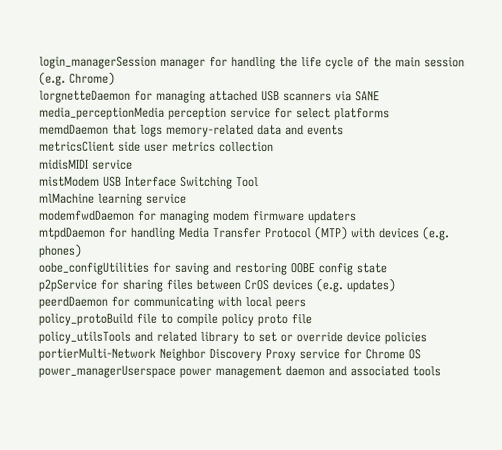login_managerSession manager for handling the life cycle of the main session (e.g. Chrome)
lorgnetteDaemon for managing attached USB scanners via SANE
media_perceptionMedia perception service for select platforms
memdDaemon that logs memory-related data and events
metricsClient side user metrics collection
midisMIDI service
mistModem USB Interface Switching Tool
mlMachine learning service
modemfwdDaemon for managing modem firmware updaters
mtpdDaemon for handling Media Transfer Protocol (MTP) with devices (e.g. phones)
oobe_configUtilities for saving and restoring OOBE config state
p2pService for sharing files between CrOS devices (e.g. updates)
peerdDaemon for communicating with local peers
policy_protoBuild file to compile policy proto file
policy_utilsTools and related library to set or override device policies
portierMulti-Network Neighbor Discovery Proxy service for Chrome OS
power_managerUserspace power management daemon and associated tools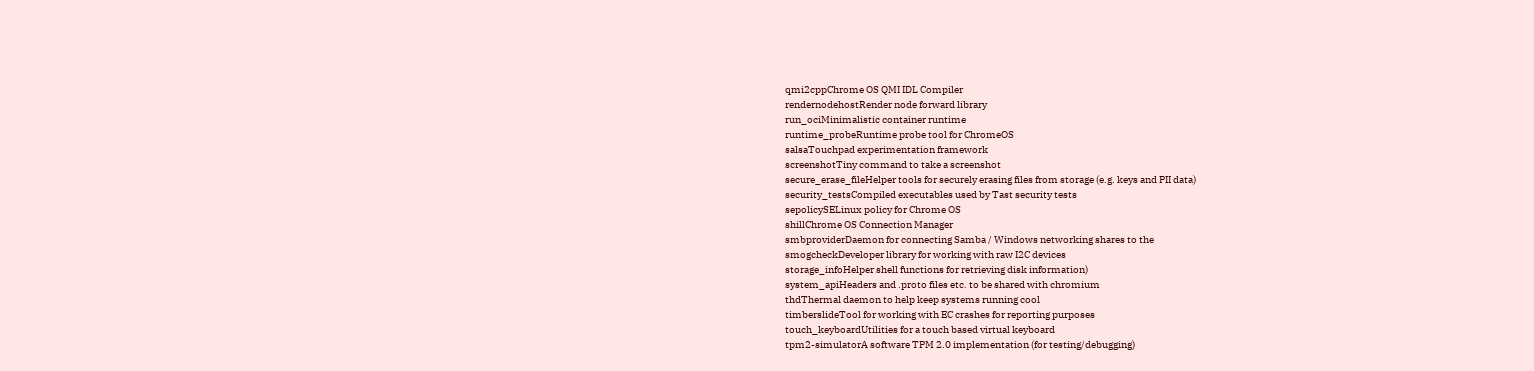qmi2cppChrome OS QMI IDL Compiler
rendernodehostRender node forward library
run_ociMinimalistic container runtime
runtime_probeRuntime probe tool for ChromeOS
salsaTouchpad experimentation framework
screenshotTiny command to take a screenshot
secure_erase_fileHelper tools for securely erasing files from storage (e.g. keys and PII data)
security_testsCompiled executables used by Tast security tests
sepolicySELinux policy for Chrome OS
shillChrome OS Connection Manager
smbproviderDaemon for connecting Samba / Windows networking shares to the
smogcheckDeveloper library for working with raw I2C devices
storage_infoHelper shell functions for retrieving disk information)
system_apiHeaders and .proto files etc. to be shared with chromium
thdThermal daemon to help keep systems running cool
timberslideTool for working with EC crashes for reporting purposes
touch_keyboardUtilities for a touch based virtual keyboard
tpm2-simulatorA software TPM 2.0 implementation (for testing/debugging)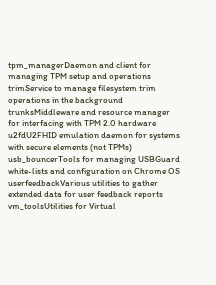tpm_managerDaemon and client for managing TPM setup and operations
trimService to manage filesystem trim operations in the background
trunksMiddleware and resource manager for interfacing with TPM 2.0 hardware
u2fdU2FHID emulation daemon for systems with secure elements (not TPMs)
usb_bouncerTools for managing USBGuard white-lists and configuration on Chrome OS
userfeedbackVarious utilities to gather extended data for user feedback reports
vm_toolsUtilities for Virtual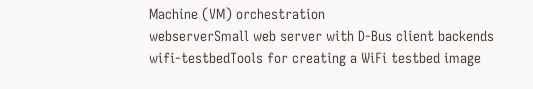Machine (VM) orchestration
webserverSmall web server with D-Bus client backends
wifi-testbedTools for creating a WiFi testbed image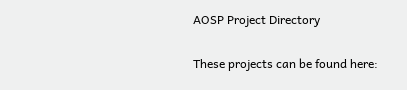AOSP Project Directory

These projects can be found here: